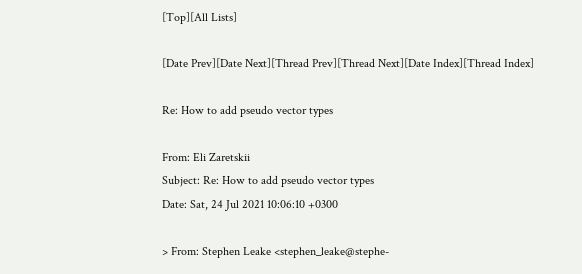[Top][All Lists]

[Date Prev][Date Next][Thread Prev][Thread Next][Date Index][Thread Index]

Re: How to add pseudo vector types

From: Eli Zaretskii
Subject: Re: How to add pseudo vector types
Date: Sat, 24 Jul 2021 10:06:10 +0300

> From: Stephen Leake <stephen_leake@stephe-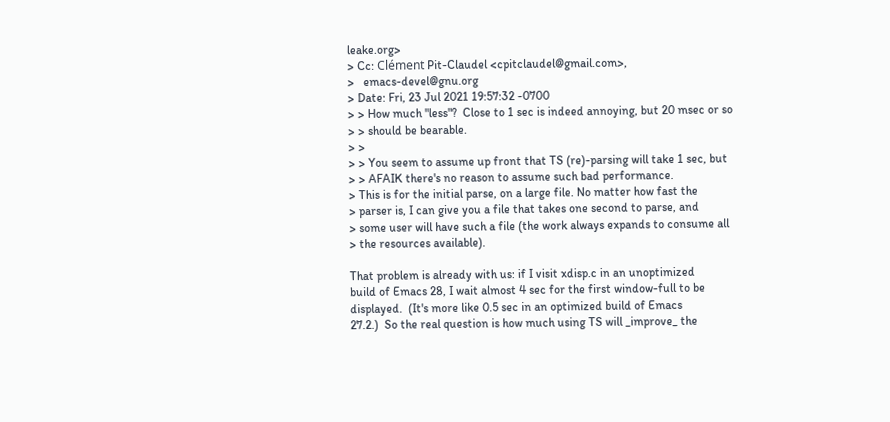leake.org>
> Cc: Clément Pit-Claudel <cpitclaudel@gmail.com>,
>   emacs-devel@gnu.org
> Date: Fri, 23 Jul 2021 19:57:32 -0700
> > How much "less"?  Close to 1 sec is indeed annoying, but 20 msec or so
> > should be bearable.
> >
> > You seem to assume up front that TS (re)-parsing will take 1 sec, but
> > AFAIK there's no reason to assume such bad performance.
> This is for the initial parse, on a large file. No matter how fast the
> parser is, I can give you a file that takes one second to parse, and
> some user will have such a file (the work always expands to consume all
> the resources available).

That problem is already with us: if I visit xdisp.c in an unoptimized
build of Emacs 28, I wait almost 4 sec for the first window-full to be
displayed.  (It's more like 0.5 sec in an optimized build of Emacs
27.2.)  So the real question is how much using TS will _improve_ the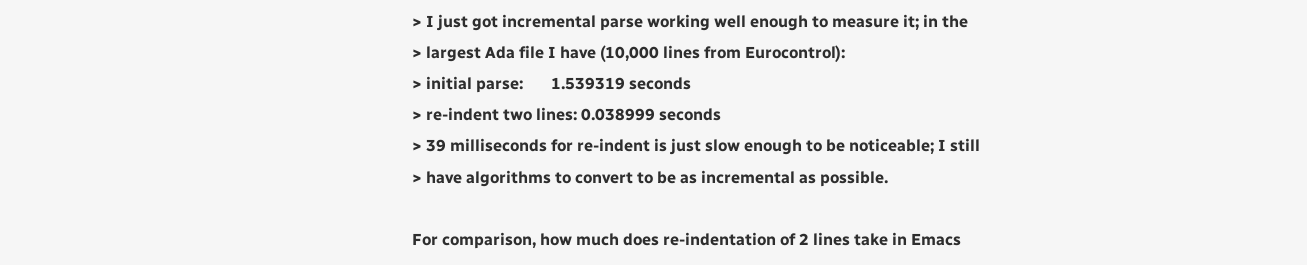> I just got incremental parse working well enough to measure it; in the
> largest Ada file I have (10,000 lines from Eurocontrol):
> initial parse:       1.539319 seconds
> re-indent two lines: 0.038999 seconds
> 39 milliseconds for re-indent is just slow enough to be noticeable; I still
> have algorithms to convert to be as incremental as possible.

For comparison, how much does re-indentation of 2 lines take in Emacs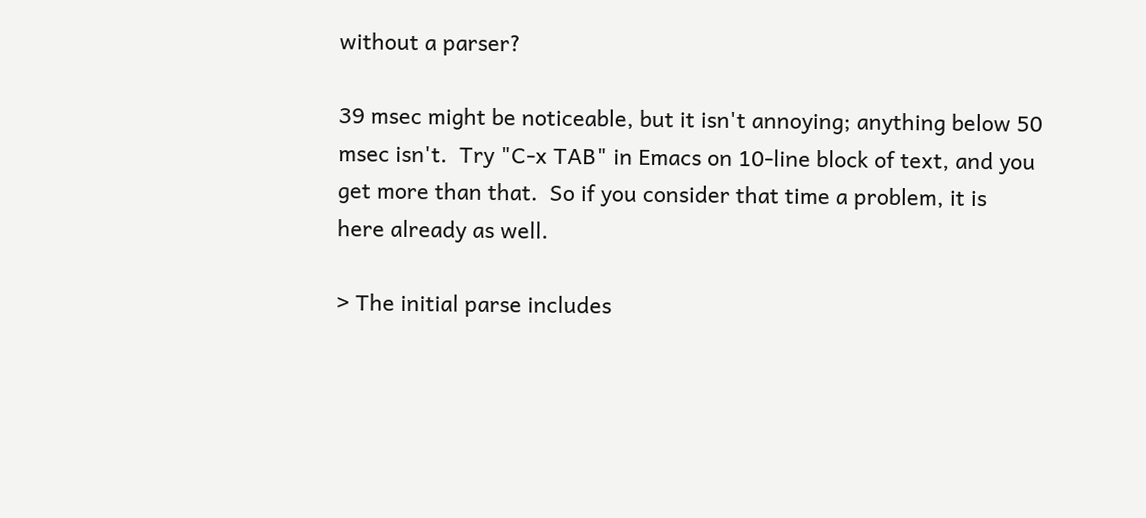without a parser?

39 msec might be noticeable, but it isn't annoying; anything below 50
msec isn't.  Try "C-x TAB" in Emacs on 10-line block of text, and you
get more than that.  So if you consider that time a problem, it is
here already as well.

> The initial parse includes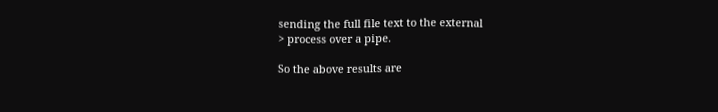sending the full file text to the external
> process over a pipe.

So the above results are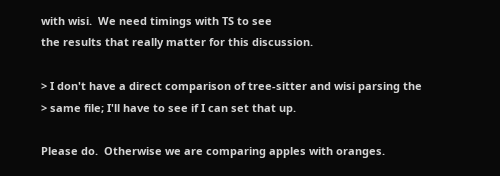with wisi.  We need timings with TS to see
the results that really matter for this discussion.

> I don't have a direct comparison of tree-sitter and wisi parsing the
> same file; I'll have to see if I can set that up.

Please do.  Otherwise we are comparing apples with oranges.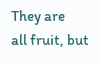They are
all fruit, but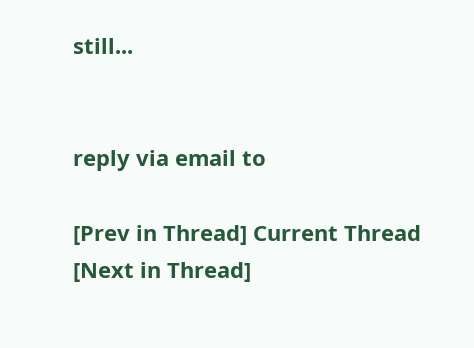still...


reply via email to

[Prev in Thread] Current Thread [Next in Thread]